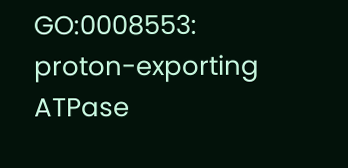GO:0008553: proton-exporting ATPase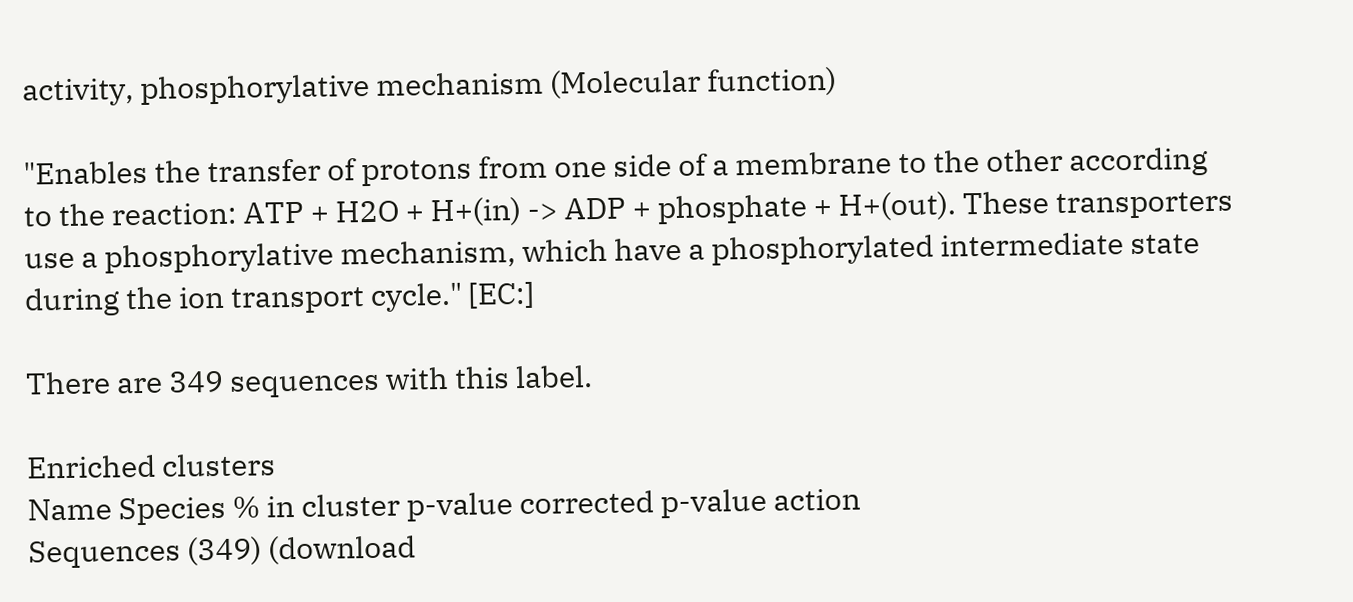activity, phosphorylative mechanism (Molecular function)

"Enables the transfer of protons from one side of a membrane to the other according to the reaction: ATP + H2O + H+(in) -> ADP + phosphate + H+(out). These transporters use a phosphorylative mechanism, which have a phosphorylated intermediate state during the ion transport cycle." [EC:]

There are 349 sequences with this label.

Enriched clusters
Name Species % in cluster p-value corrected p-value action
Sequences (349) (download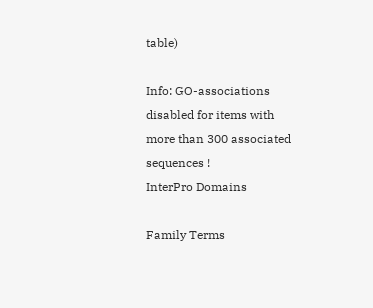table)

Info: GO-associations disabled for items with more than 300 associated sequences !
InterPro Domains

Family Terms